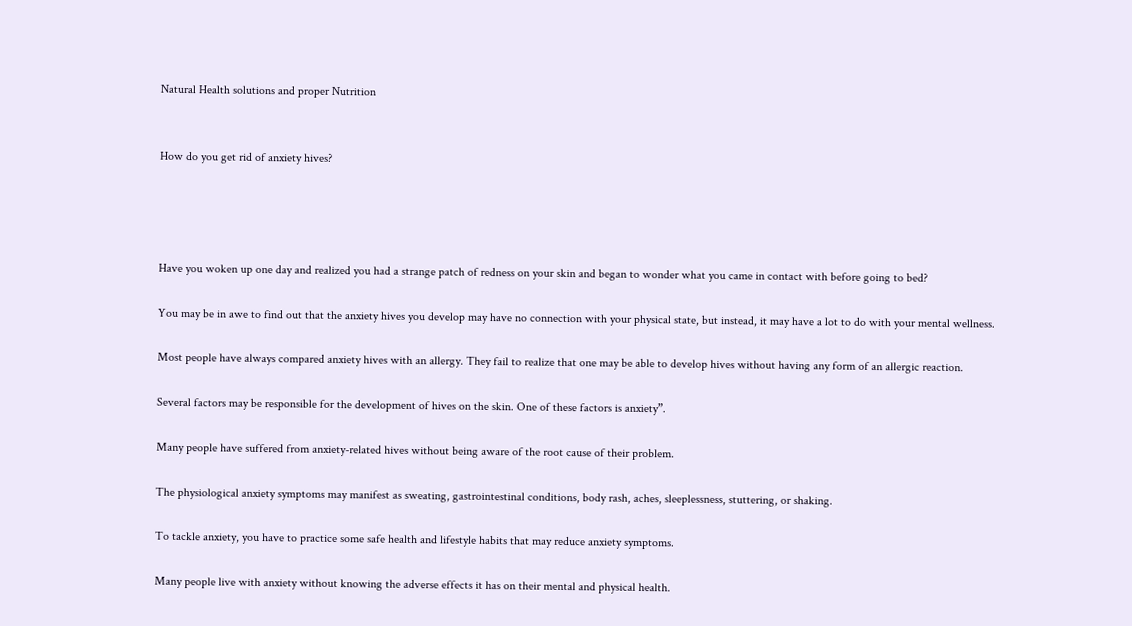Natural Health solutions and proper Nutrition


How do you get rid of anxiety hives?




Have you woken up one day and realized you had a strange patch of redness on your skin and began to wonder what you came in contact with before going to bed?

You may be in awe to find out that the anxiety hives you develop may have no connection with your physical state, but instead, it may have a lot to do with your mental wellness.

Most people have always compared anxiety hives with an allergy. They fail to realize that one may be able to develop hives without having any form of an allergic reaction.

Several factors may be responsible for the development of hives on the skin. One of these factors is anxiety”.

Many people have suffered from anxiety-related hives without being aware of the root cause of their problem.

The physiological anxiety symptoms may manifest as sweating, gastrointestinal conditions, body rash, aches, sleeplessness, stuttering, or shaking.

To tackle anxiety, you have to practice some safe health and lifestyle habits that may reduce anxiety symptoms.

Many people live with anxiety without knowing the adverse effects it has on their mental and physical health.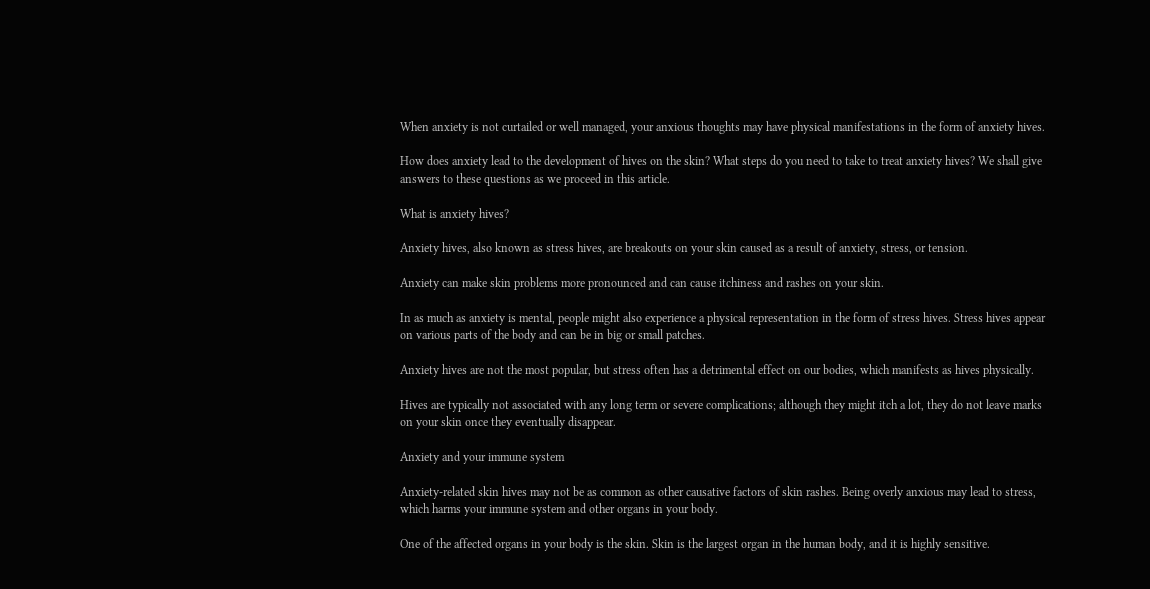When anxiety is not curtailed or well managed, your anxious thoughts may have physical manifestations in the form of anxiety hives.

How does anxiety lead to the development of hives on the skin? What steps do you need to take to treat anxiety hives? We shall give answers to these questions as we proceed in this article.

What is anxiety hives?

Anxiety hives, also known as stress hives, are breakouts on your skin caused as a result of anxiety, stress, or tension.

Anxiety can make skin problems more pronounced and can cause itchiness and rashes on your skin.

In as much as anxiety is mental, people might also experience a physical representation in the form of stress hives. Stress hives appear on various parts of the body and can be in big or small patches.

Anxiety hives are not the most popular, but stress often has a detrimental effect on our bodies, which manifests as hives physically.

Hives are typically not associated with any long term or severe complications; although they might itch a lot, they do not leave marks on your skin once they eventually disappear.

Anxiety and your immune system

Anxiety-related skin hives may not be as common as other causative factors of skin rashes. Being overly anxious may lead to stress, which harms your immune system and other organs in your body.

One of the affected organs in your body is the skin. Skin is the largest organ in the human body, and it is highly sensitive.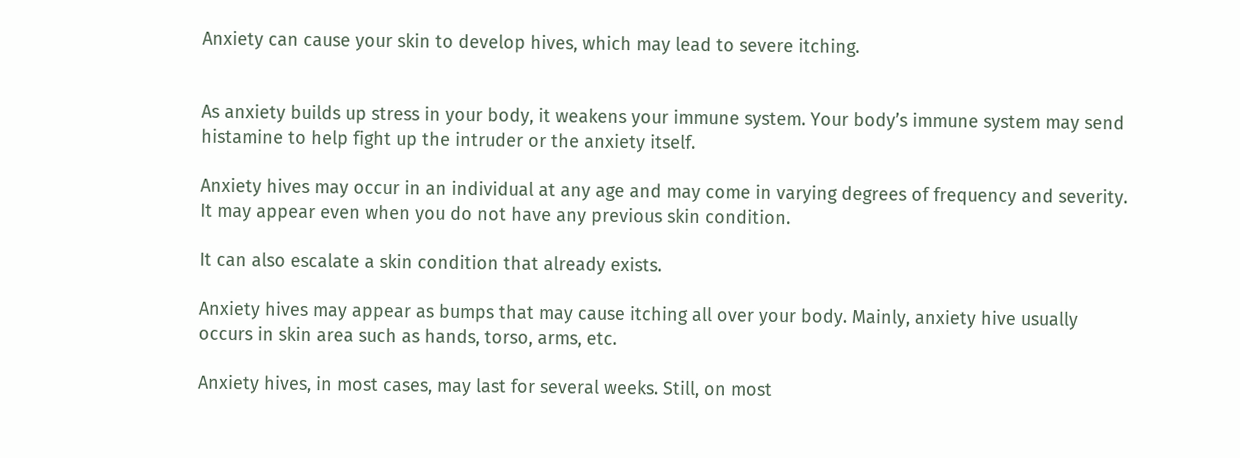Anxiety can cause your skin to develop hives, which may lead to severe itching.


As anxiety builds up stress in your body, it weakens your immune system. Your body’s immune system may send histamine to help fight up the intruder or the anxiety itself.

Anxiety hives may occur in an individual at any age and may come in varying degrees of frequency and severity. It may appear even when you do not have any previous skin condition.

It can also escalate a skin condition that already exists.

Anxiety hives may appear as bumps that may cause itching all over your body. Mainly, anxiety hive usually occurs in skin area such as hands, torso, arms, etc.

Anxiety hives, in most cases, may last for several weeks. Still, on most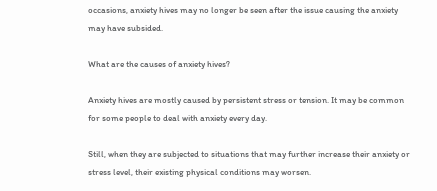occasions, anxiety hives may no longer be seen after the issue causing the anxiety may have subsided.

What are the causes of anxiety hives?

Anxiety hives are mostly caused by persistent stress or tension. It may be common for some people to deal with anxiety every day.

Still, when they are subjected to situations that may further increase their anxiety or stress level, their existing physical conditions may worsen.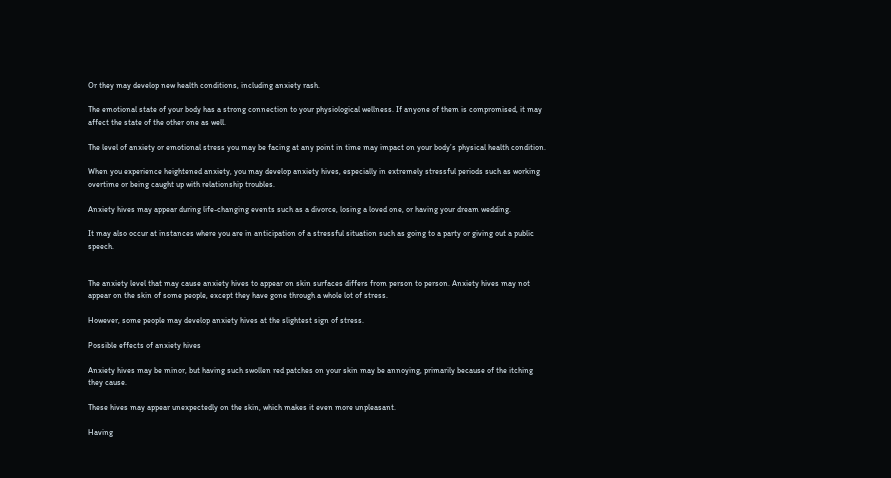Or they may develop new health conditions, including anxiety rash.

The emotional state of your body has a strong connection to your physiological wellness. If anyone of them is compromised, it may affect the state of the other one as well.

The level of anxiety or emotional stress you may be facing at any point in time may impact on your body’s physical health condition.

When you experience heightened anxiety, you may develop anxiety hives, especially in extremely stressful periods such as working overtime or being caught up with relationship troubles.

Anxiety hives may appear during life-changing events such as a divorce, losing a loved one, or having your dream wedding.

It may also occur at instances where you are in anticipation of a stressful situation such as going to a party or giving out a public speech.


The anxiety level that may cause anxiety hives to appear on skin surfaces differs from person to person. Anxiety hives may not appear on the skin of some people, except they have gone through a whole lot of stress.

However, some people may develop anxiety hives at the slightest sign of stress.

Possible effects of anxiety hives

Anxiety hives may be minor, but having such swollen red patches on your skin may be annoying, primarily because of the itching they cause.

These hives may appear unexpectedly on the skin, which makes it even more unpleasant.

Having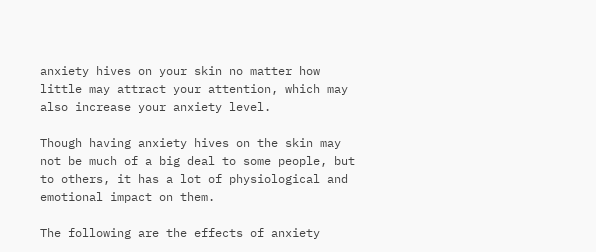anxiety hives on your skin no matter how little may attract your attention, which may also increase your anxiety level.

Though having anxiety hives on the skin may not be much of a big deal to some people, but to others, it has a lot of physiological and emotional impact on them.

The following are the effects of anxiety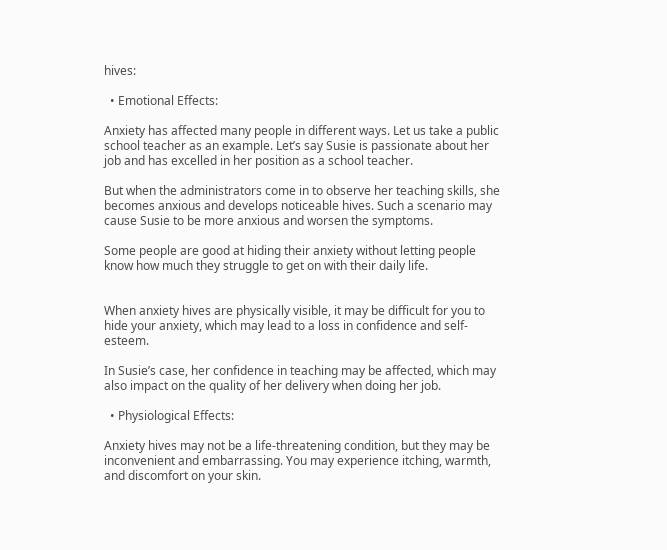hives:

  • Emotional Effects:

Anxiety has affected many people in different ways. Let us take a public school teacher as an example. Let’s say Susie is passionate about her job and has excelled in her position as a school teacher.

But when the administrators come in to observe her teaching skills, she becomes anxious and develops noticeable hives. Such a scenario may cause Susie to be more anxious and worsen the symptoms.

Some people are good at hiding their anxiety without letting people know how much they struggle to get on with their daily life.


When anxiety hives are physically visible, it may be difficult for you to hide your anxiety, which may lead to a loss in confidence and self-esteem.

In Susie’s case, her confidence in teaching may be affected, which may also impact on the quality of her delivery when doing her job.

  • Physiological Effects:

Anxiety hives may not be a life-threatening condition, but they may be inconvenient and embarrassing. You may experience itching, warmth, and discomfort on your skin.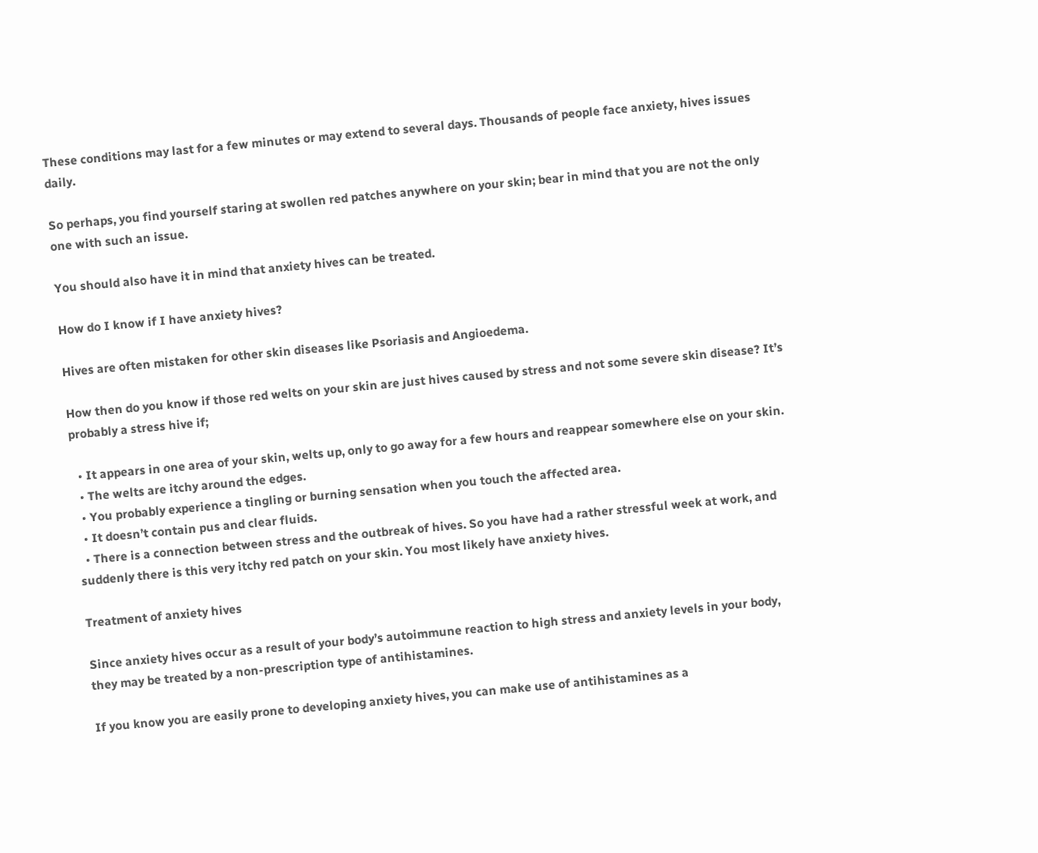These conditions may last for a few minutes or may extend to several days. Thousands of people face anxiety, hives issues daily.

So perhaps, you find yourself staring at swollen red patches anywhere on your skin; bear in mind that you are not the only one with such an issue.

You should also have it in mind that anxiety hives can be treated.

How do I know if I have anxiety hives?

Hives are often mistaken for other skin diseases like Psoriasis and Angioedema.

How then do you know if those red welts on your skin are just hives caused by stress and not some severe skin disease? It’s probably a stress hive if;

  • It appears in one area of your skin, welts up, only to go away for a few hours and reappear somewhere else on your skin.
  • The welts are itchy around the edges.
  • You probably experience a tingling or burning sensation when you touch the affected area.
  • It doesn’t contain pus and clear fluids.
  • There is a connection between stress and the outbreak of hives. So you have had a rather stressful week at work, and suddenly there is this very itchy red patch on your skin. You most likely have anxiety hives.

Treatment of anxiety hives

Since anxiety hives occur as a result of your body’s autoimmune reaction to high stress and anxiety levels in your body, they may be treated by a non-prescription type of antihistamines.

If you know you are easily prone to developing anxiety hives, you can make use of antihistamines as a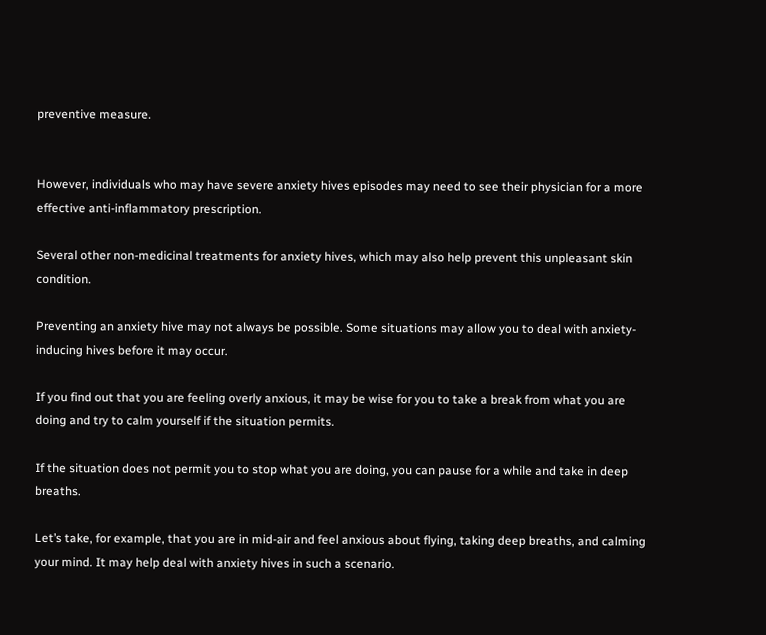preventive measure.


However, individuals who may have severe anxiety hives episodes may need to see their physician for a more effective anti-inflammatory prescription.

Several other non-medicinal treatments for anxiety hives, which may also help prevent this unpleasant skin condition.

Preventing an anxiety hive may not always be possible. Some situations may allow you to deal with anxiety-inducing hives before it may occur.

If you find out that you are feeling overly anxious, it may be wise for you to take a break from what you are doing and try to calm yourself if the situation permits.

If the situation does not permit you to stop what you are doing, you can pause for a while and take in deep breaths.

Let’s take, for example, that you are in mid-air and feel anxious about flying, taking deep breaths, and calming your mind. It may help deal with anxiety hives in such a scenario.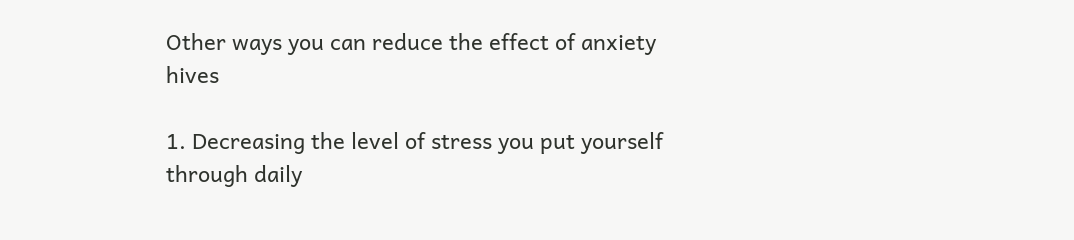Other ways you can reduce the effect of anxiety hives

1. Decreasing the level of stress you put yourself through daily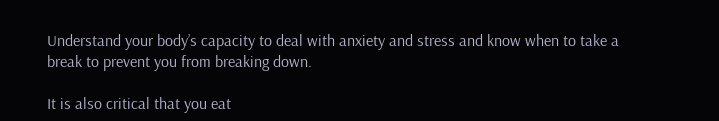Understand your body’s capacity to deal with anxiety and stress and know when to take a break to prevent you from breaking down.

It is also critical that you eat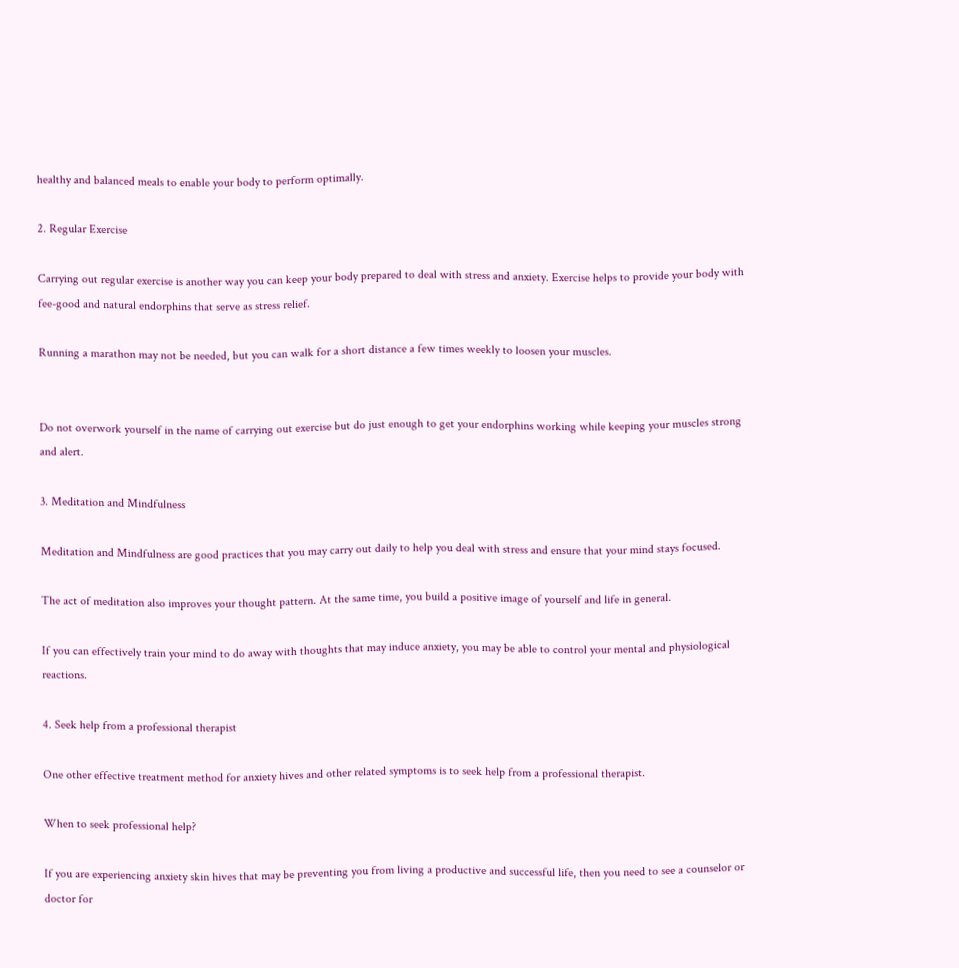healthy and balanced meals to enable your body to perform optimally.

2. Regular Exercise

Carrying out regular exercise is another way you can keep your body prepared to deal with stress and anxiety. Exercise helps to provide your body with fee-good and natural endorphins that serve as stress relief.

Running a marathon may not be needed, but you can walk for a short distance a few times weekly to loosen your muscles.


Do not overwork yourself in the name of carrying out exercise but do just enough to get your endorphins working while keeping your muscles strong and alert.

3. Meditation and Mindfulness

Meditation and Mindfulness are good practices that you may carry out daily to help you deal with stress and ensure that your mind stays focused.

The act of meditation also improves your thought pattern. At the same time, you build a positive image of yourself and life in general.

If you can effectively train your mind to do away with thoughts that may induce anxiety, you may be able to control your mental and physiological reactions.

4. Seek help from a professional therapist

One other effective treatment method for anxiety hives and other related symptoms is to seek help from a professional therapist.

When to seek professional help?

If you are experiencing anxiety skin hives that may be preventing you from living a productive and successful life, then you need to see a counselor or doctor for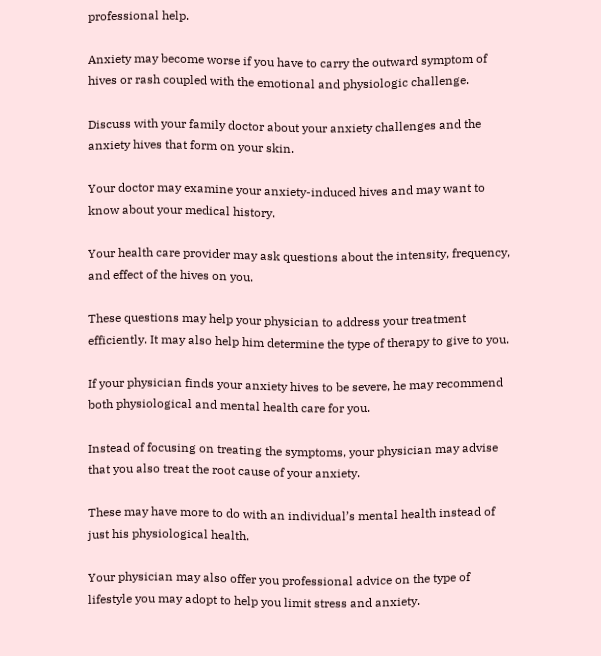professional help.

Anxiety may become worse if you have to carry the outward symptom of hives or rash coupled with the emotional and physiologic challenge.

Discuss with your family doctor about your anxiety challenges and the anxiety hives that form on your skin.

Your doctor may examine your anxiety-induced hives and may want to know about your medical history.

Your health care provider may ask questions about the intensity, frequency, and effect of the hives on you.

These questions may help your physician to address your treatment efficiently. It may also help him determine the type of therapy to give to you.

If your physician finds your anxiety hives to be severe, he may recommend both physiological and mental health care for you.

Instead of focusing on treating the symptoms, your physician may advise that you also treat the root cause of your anxiety.

These may have more to do with an individual’s mental health instead of just his physiological health.

Your physician may also offer you professional advice on the type of lifestyle you may adopt to help you limit stress and anxiety.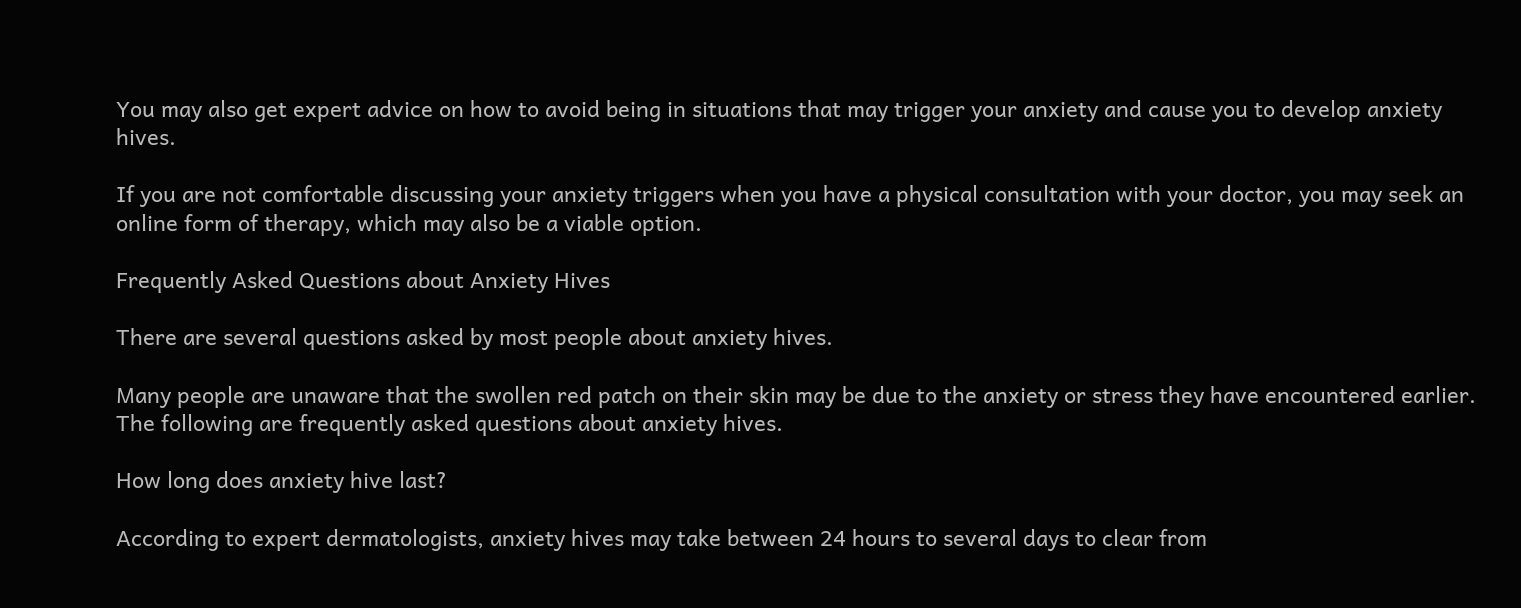You may also get expert advice on how to avoid being in situations that may trigger your anxiety and cause you to develop anxiety hives.

If you are not comfortable discussing your anxiety triggers when you have a physical consultation with your doctor, you may seek an online form of therapy, which may also be a viable option.

Frequently Asked Questions about Anxiety Hives

There are several questions asked by most people about anxiety hives.

Many people are unaware that the swollen red patch on their skin may be due to the anxiety or stress they have encountered earlier. The following are frequently asked questions about anxiety hives.

How long does anxiety hive last?

According to expert dermatologists, anxiety hives may take between 24 hours to several days to clear from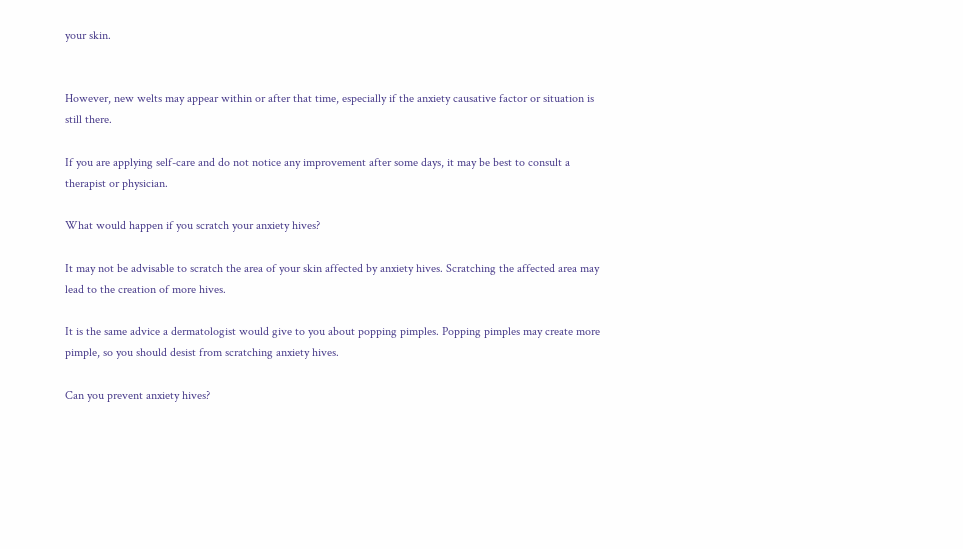your skin.


However, new welts may appear within or after that time, especially if the anxiety causative factor or situation is still there.

If you are applying self-care and do not notice any improvement after some days, it may be best to consult a therapist or physician.

What would happen if you scratch your anxiety hives?

It may not be advisable to scratch the area of your skin affected by anxiety hives. Scratching the affected area may lead to the creation of more hives.

It is the same advice a dermatologist would give to you about popping pimples. Popping pimples may create more pimple, so you should desist from scratching anxiety hives.

Can you prevent anxiety hives?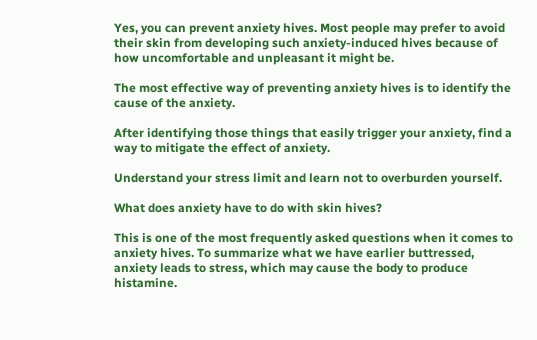Yes, you can prevent anxiety hives. Most people may prefer to avoid their skin from developing such anxiety-induced hives because of how uncomfortable and unpleasant it might be.

The most effective way of preventing anxiety hives is to identify the cause of the anxiety.

After identifying those things that easily trigger your anxiety, find a way to mitigate the effect of anxiety.

Understand your stress limit and learn not to overburden yourself.

What does anxiety have to do with skin hives?

This is one of the most frequently asked questions when it comes to anxiety hives. To summarize what we have earlier buttressed, anxiety leads to stress, which may cause the body to produce histamine.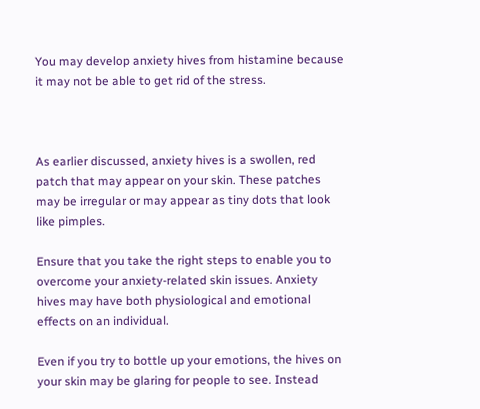You may develop anxiety hives from histamine because it may not be able to get rid of the stress.



As earlier discussed, anxiety hives is a swollen, red patch that may appear on your skin. These patches may be irregular or may appear as tiny dots that look like pimples.

Ensure that you take the right steps to enable you to overcome your anxiety-related skin issues. Anxiety hives may have both physiological and emotional effects on an individual.

Even if you try to bottle up your emotions, the hives on your skin may be glaring for people to see. Instead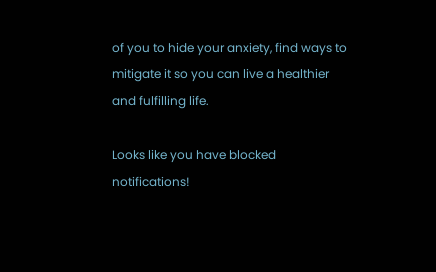of you to hide your anxiety, find ways to mitigate it so you can live a healthier and fulfilling life.

Looks like you have blocked notifications!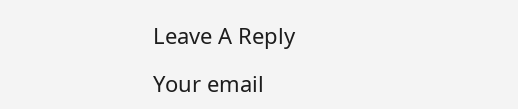Leave A Reply

Your email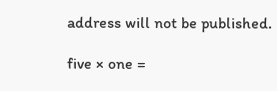address will not be published.

five × one =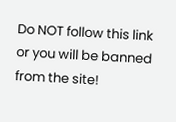Do NOT follow this link or you will be banned from the site!